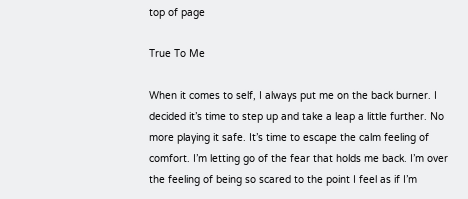top of page

True To Me

When it comes to self, I always put me on the back burner. I decided it’s time to step up and take a leap a little further. No more playing it safe. It’s time to escape the calm feeling of comfort. I’m letting go of the fear that holds me back. I’m over the feeling of being so scared to the point I feel as if I’m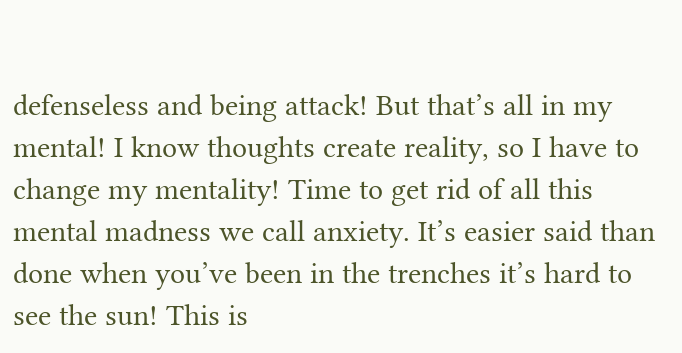defenseless and being attack! But that’s all in my mental! I know thoughts create reality, so I have to change my mentality! Time to get rid of all this mental madness we call anxiety. It’s easier said than done when you’ve been in the trenches it’s hard to see the sun! This is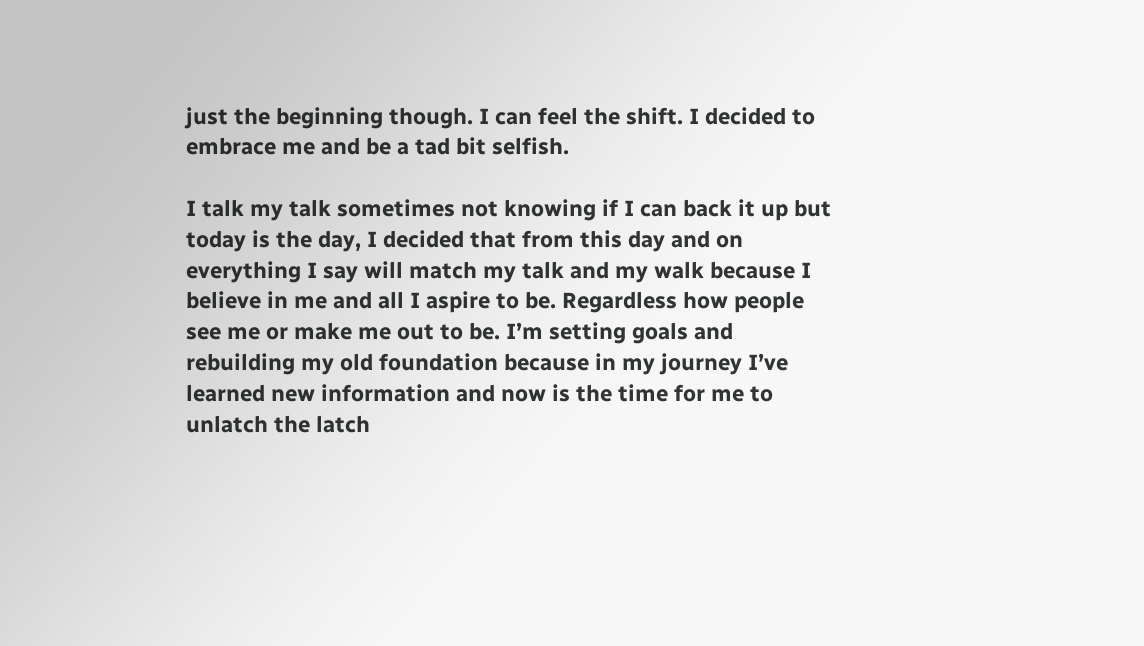just the beginning though. I can feel the shift. I decided to embrace me and be a tad bit selfish.

I talk my talk sometimes not knowing if I can back it up but today is the day, I decided that from this day and on everything I say will match my talk and my walk because I believe in me and all I aspire to be. Regardless how people see me or make me out to be. I’m setting goals and rebuilding my old foundation because in my journey I’ve learned new information and now is the time for me to unlatch the latch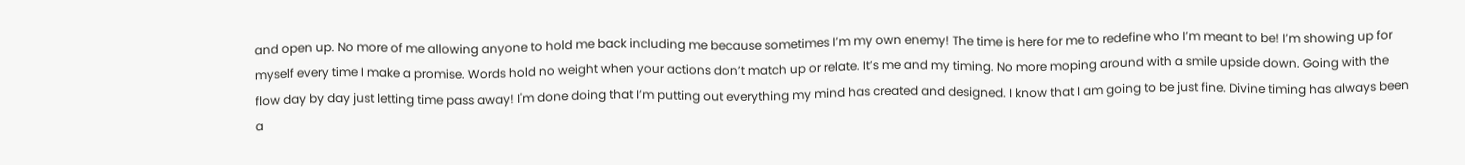and open up. No more of me allowing anyone to hold me back including me because sometimes I’m my own enemy! The time is here for me to redefine who I’m meant to be! I’m showing up for myself every time I make a promise. Words hold no weight when your actions don’t match up or relate. It’s me and my timing. No more moping around with a smile upside down. Going with the flow day by day just letting time pass away! I'm done doing that I’m putting out everything my mind has created and designed. I know that I am going to be just fine. Divine timing has always been a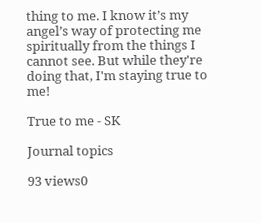thing to me. I know it’s my angel’s way of protecting me spiritually from the things I cannot see. But while they're doing that, I'm staying true to me!

True to me - SK

Journal topics

93 views0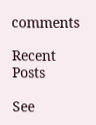comments

Recent Posts

See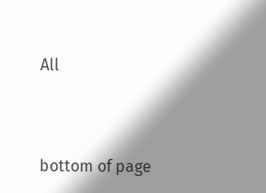All



bottom of page